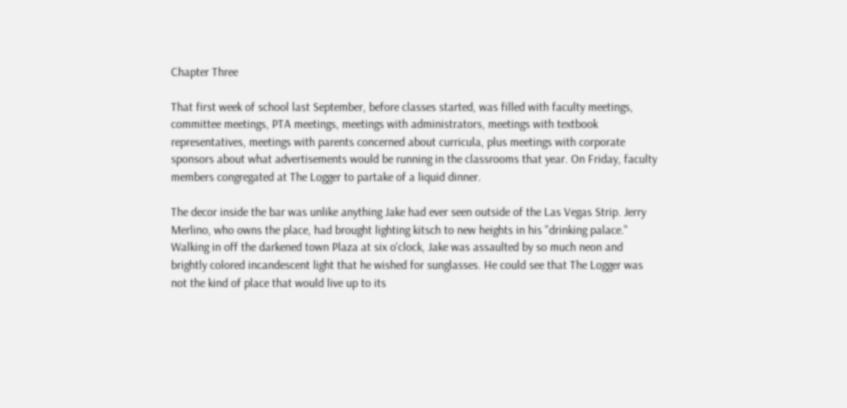Chapter Three

That first week of school last September, before classes started, was filled with faculty meetings, committee meetings, PTA meetings, meetings with administrators, meetings with textbook representatives, meetings with parents concerned about curricula, plus meetings with corporate sponsors about what advertisements would be running in the classrooms that year. On Friday, faculty members congregated at The Logger to partake of a liquid dinner.

The decor inside the bar was unlike anything Jake had ever seen outside of the Las Vegas Strip. Jerry Merlino, who owns the place, had brought lighting kitsch to new heights in his "drinking palace." Walking in off the darkened town Plaza at six o'clock, Jake was assaulted by so much neon and brightly colored incandescent light that he wished for sunglasses. He could see that The Logger was not the kind of place that would live up to its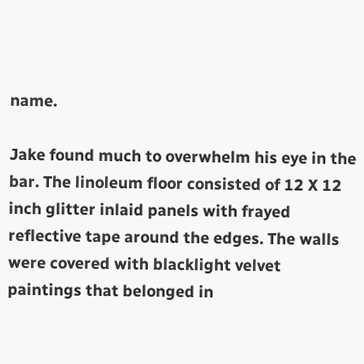name.

Jake found much to overwhelm his eye in the bar. The linoleum floor consisted of 12 X 12 inch glitter inlaid panels with frayed reflective tape around the edges. The walls were covered with blacklight velvet paintings that belonged in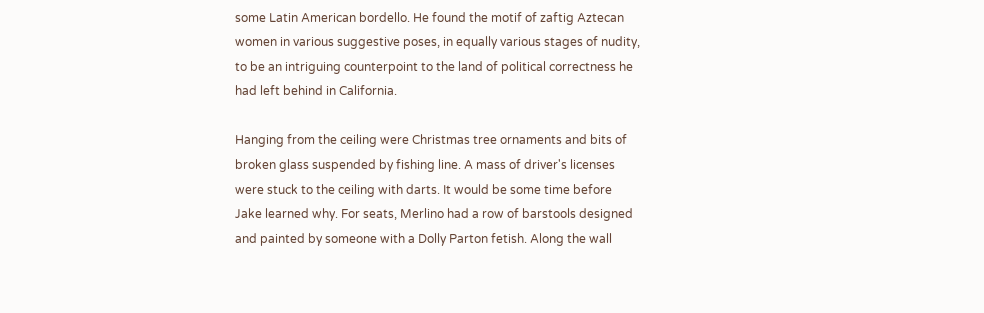some Latin American bordello. He found the motif of zaftig Aztecan women in various suggestive poses, in equally various stages of nudity, to be an intriguing counterpoint to the land of political correctness he had left behind in California.

Hanging from the ceiling were Christmas tree ornaments and bits of broken glass suspended by fishing line. A mass of driver's licenses were stuck to the ceiling with darts. It would be some time before Jake learned why. For seats, Merlino had a row of barstools designed and painted by someone with a Dolly Parton fetish. Along the wall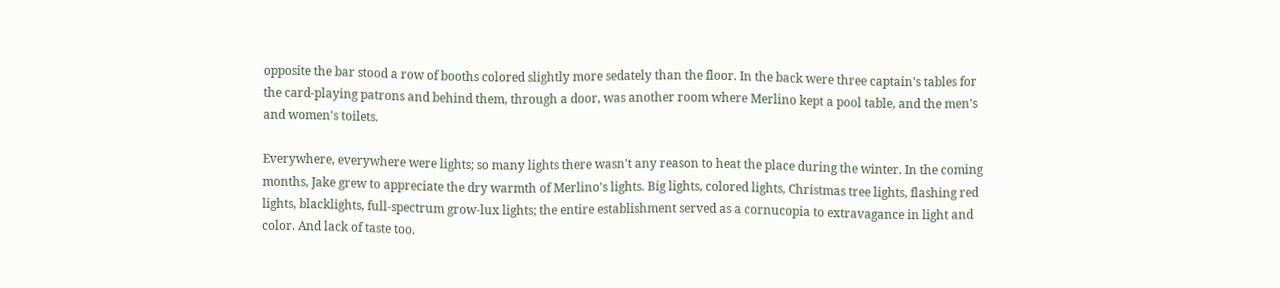opposite the bar stood a row of booths colored slightly more sedately than the floor. In the back were three captain's tables for the card-playing patrons and behind them, through a door, was another room where Merlino kept a pool table, and the men's and women's toilets.

Everywhere, everywhere were lights; so many lights there wasn't any reason to heat the place during the winter. In the coming months, Jake grew to appreciate the dry warmth of Merlino's lights. Big lights, colored lights, Christmas tree lights, flashing red lights, blacklights, full-spectrum grow-lux lights; the entire establishment served as a cornucopia to extravagance in light and color. And lack of taste too.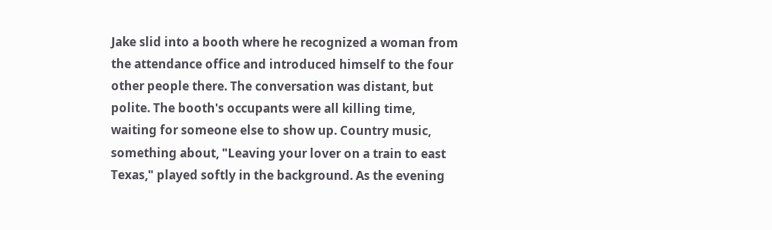Jake slid into a booth where he recognized a woman from the attendance office and introduced himself to the four other people there. The conversation was distant, but polite. The booth's occupants were all killing time, waiting for someone else to show up. Country music, something about, "Leaving your lover on a train to east Texas," played softly in the background. As the evening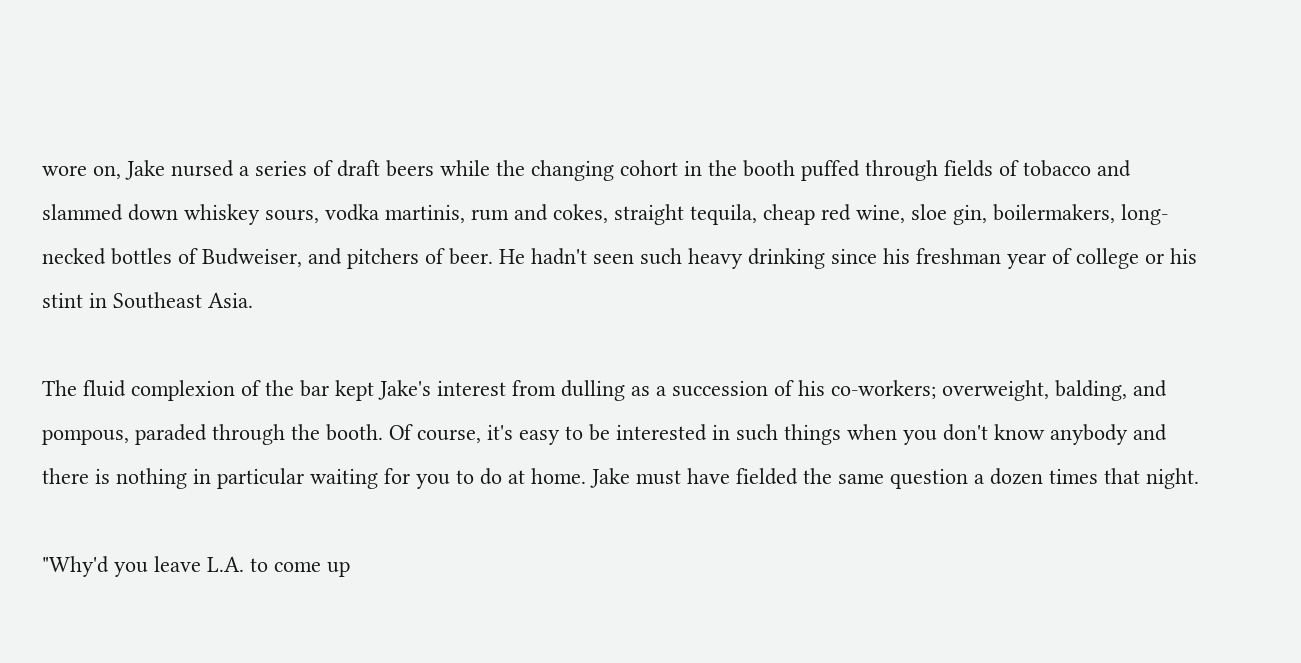wore on, Jake nursed a series of draft beers while the changing cohort in the booth puffed through fields of tobacco and slammed down whiskey sours, vodka martinis, rum and cokes, straight tequila, cheap red wine, sloe gin, boilermakers, long-necked bottles of Budweiser, and pitchers of beer. He hadn't seen such heavy drinking since his freshman year of college or his stint in Southeast Asia.

The fluid complexion of the bar kept Jake's interest from dulling as a succession of his co-workers; overweight, balding, and pompous, paraded through the booth. Of course, it's easy to be interested in such things when you don't know anybody and there is nothing in particular waiting for you to do at home. Jake must have fielded the same question a dozen times that night.

"Why'd you leave L.A. to come up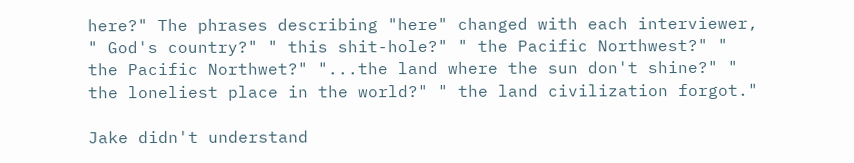here?" The phrases describing "here" changed with each interviewer, " God's country?" " this shit-hole?" " the Pacific Northwest?" " the Pacific Northwet?" "...the land where the sun don't shine?" " the loneliest place in the world?" " the land civilization forgot."

Jake didn't understand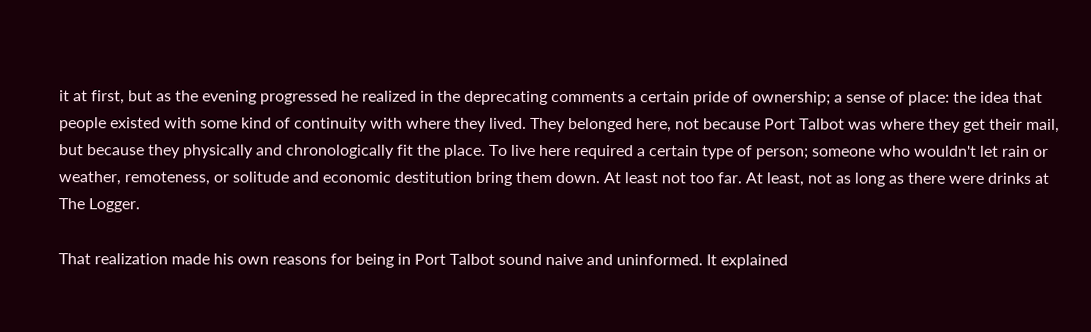it at first, but as the evening progressed he realized in the deprecating comments a certain pride of ownership; a sense of place: the idea that people existed with some kind of continuity with where they lived. They belonged here, not because Port Talbot was where they get their mail, but because they physically and chronologically fit the place. To live here required a certain type of person; someone who wouldn't let rain or weather, remoteness, or solitude and economic destitution bring them down. At least not too far. At least, not as long as there were drinks at The Logger.

That realization made his own reasons for being in Port Talbot sound naive and uninformed. It explained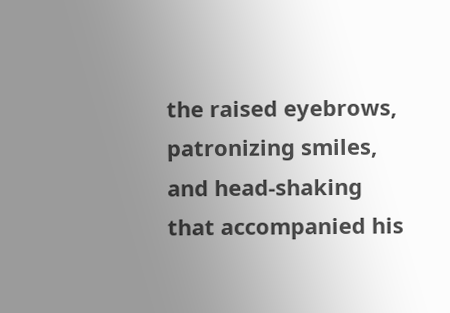the raised eyebrows, patronizing smiles, and head-shaking that accompanied his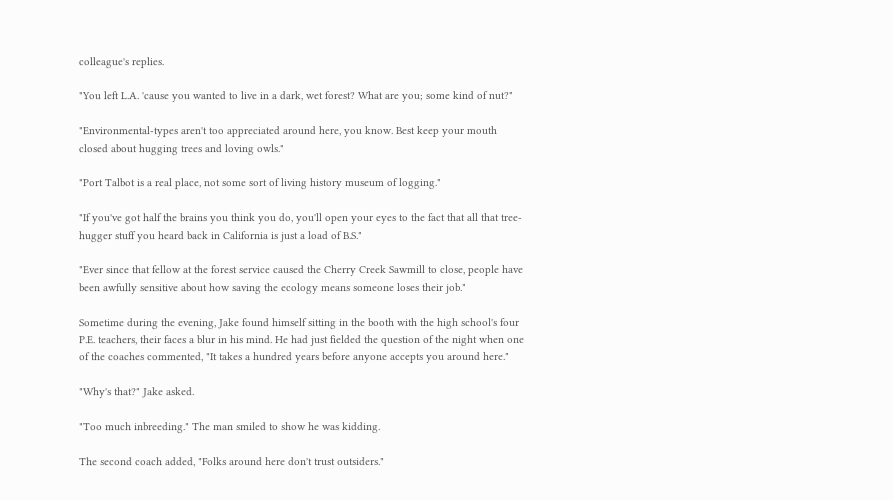colleague's replies.

"You left L.A. 'cause you wanted to live in a dark, wet forest? What are you; some kind of nut?"

"Environmental-types aren't too appreciated around here, you know. Best keep your mouth closed about hugging trees and loving owls."

"Port Talbot is a real place, not some sort of living history museum of logging."

"If you've got half the brains you think you do, you'll open your eyes to the fact that all that tree-hugger stuff you heard back in California is just a load of B.S."

"Ever since that fellow at the forest service caused the Cherry Creek Sawmill to close, people have been awfully sensitive about how saving the ecology means someone loses their job."

Sometime during the evening, Jake found himself sitting in the booth with the high school's four P.E. teachers, their faces a blur in his mind. He had just fielded the question of the night when one of the coaches commented, "It takes a hundred years before anyone accepts you around here."

"Why's that?" Jake asked.

"Too much inbreeding." The man smiled to show he was kidding.

The second coach added, "Folks around here don't trust outsiders."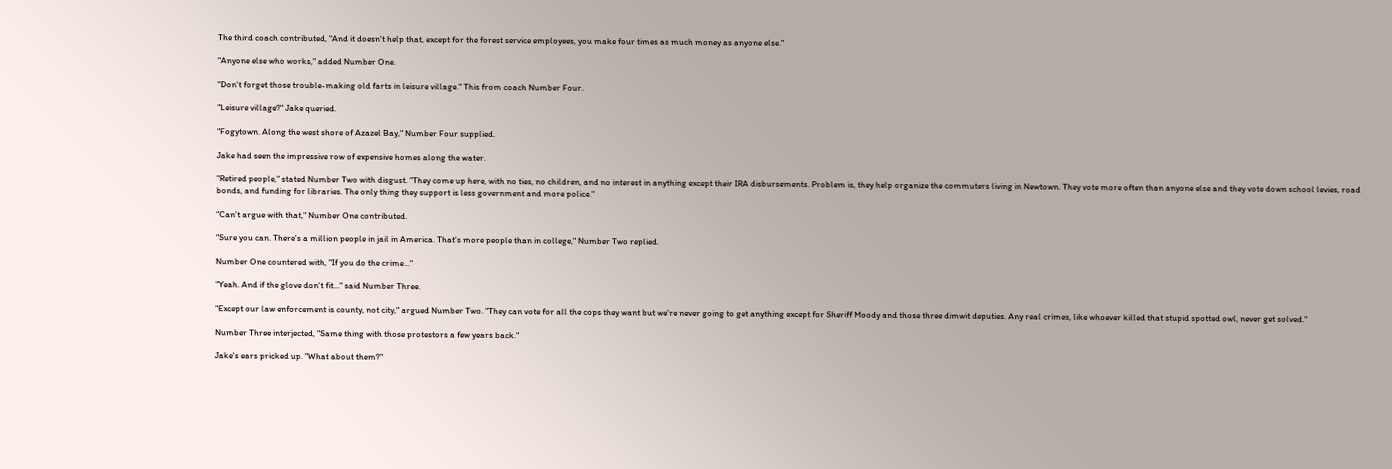The third coach contributed, "And it doesn't help that, except for the forest service employees, you make four times as much money as anyone else."

"Anyone else who works," added Number One.

"Don't forget those trouble-making old farts in leisure village." This from coach Number Four.

"Leisure village?" Jake queried.

"Fogytown. Along the west shore of Azazel Bay," Number Four supplied.

Jake had seen the impressive row of expensive homes along the water.

"Retired people," stated Number Two with disgust. "They come up here, with no ties, no children, and no interest in anything except their IRA disbursements. Problem is, they help organize the commuters living in Newtown. They vote more often than anyone else and they vote down school levies, road bonds, and funding for libraries. The only thing they support is less government and more police."

"Can't argue with that," Number One contributed.

"Sure you can. There's a million people in jail in America. That's more people than in college," Number Two replied.

Number One countered with, "If you do the crime..."

"Yeah. And if the glove don't fit..." said Number Three.

"Except our law enforcement is county, not city," argued Number Two. "They can vote for all the cops they want but we're never going to get anything except for Sheriff Moody and those three dimwit deputies. Any real crimes, like whoever killed that stupid spotted owl, never get solved."

Number Three interjected, "Same thing with those protestors a few years back."

Jake's ears pricked up. "What about them?"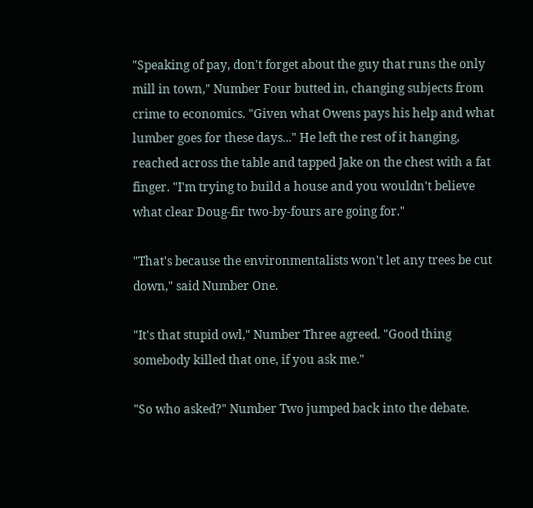"Speaking of pay, don't forget about the guy that runs the only mill in town," Number Four butted in, changing subjects from crime to economics. "Given what Owens pays his help and what lumber goes for these days..." He left the rest of it hanging, reached across the table and tapped Jake on the chest with a fat finger. "I'm trying to build a house and you wouldn't believe what clear Doug-fir two-by-fours are going for."

"That's because the environmentalists won't let any trees be cut down," said Number One.

"It's that stupid owl," Number Three agreed. "Good thing somebody killed that one, if you ask me."

"So who asked?" Number Two jumped back into the debate.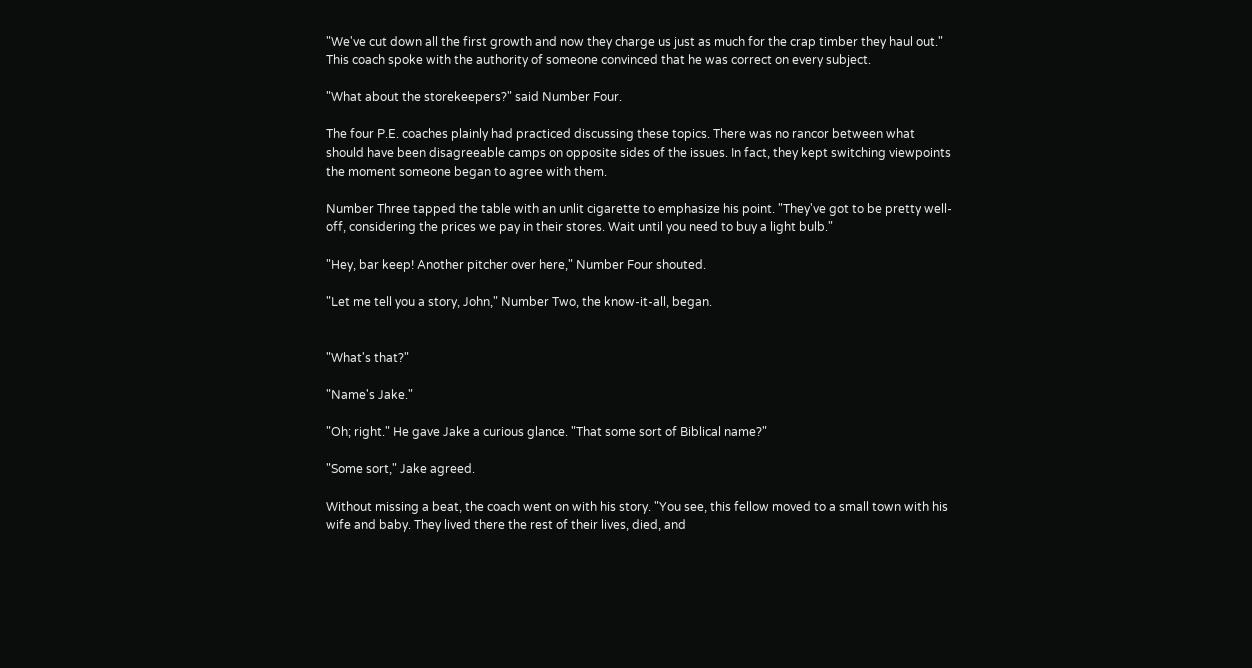"We've cut down all the first growth and now they charge us just as much for the crap timber they haul out." This coach spoke with the authority of someone convinced that he was correct on every subject.

"What about the storekeepers?" said Number Four.

The four P.E. coaches plainly had practiced discussing these topics. There was no rancor between what should have been disagreeable camps on opposite sides of the issues. In fact, they kept switching viewpoints the moment someone began to agree with them.

Number Three tapped the table with an unlit cigarette to emphasize his point. "They've got to be pretty well-off, considering the prices we pay in their stores. Wait until you need to buy a light bulb."

"Hey, bar keep! Another pitcher over here," Number Four shouted.

"Let me tell you a story, John," Number Two, the know-it-all, began.


"What's that?"

"Name's Jake."

"Oh; right." He gave Jake a curious glance. "That some sort of Biblical name?"

"Some sort," Jake agreed.

Without missing a beat, the coach went on with his story. "You see, this fellow moved to a small town with his wife and baby. They lived there the rest of their lives, died, and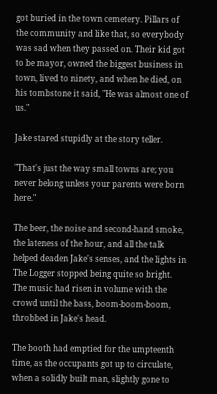got buried in the town cemetery. Pillars of the community and like that, so everybody was sad when they passed on. Their kid got to be mayor, owned the biggest business in town, lived to ninety, and when he died, on his tombstone it said, "He was almost one of us."

Jake stared stupidly at the story teller.

"That's just the way small towns are; you never belong unless your parents were born here."

The beer, the noise and second-hand smoke, the lateness of the hour, and all the talk helped deaden Jake's senses, and the lights in The Logger stopped being quite so bright. The music had risen in volume with the crowd until the bass, boom-boom-boom, throbbed in Jake's head.

The booth had emptied for the umpteenth time, as the occupants got up to circulate, when a solidly built man, slightly gone to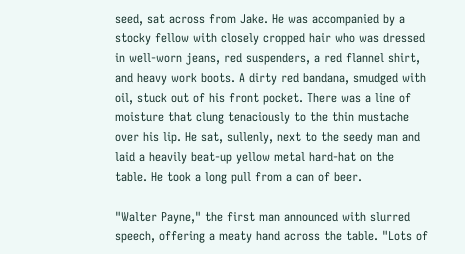seed, sat across from Jake. He was accompanied by a stocky fellow with closely cropped hair who was dressed in well-worn jeans, red suspenders, a red flannel shirt, and heavy work boots. A dirty red bandana, smudged with oil, stuck out of his front pocket. There was a line of moisture that clung tenaciously to the thin mustache over his lip. He sat, sullenly, next to the seedy man and laid a heavily beat-up yellow metal hard-hat on the table. He took a long pull from a can of beer.

"Walter Payne," the first man announced with slurred speech, offering a meaty hand across the table. "Lots of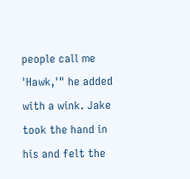people call me 'Hawk,'" he added with a wink. Jake took the hand in his and felt the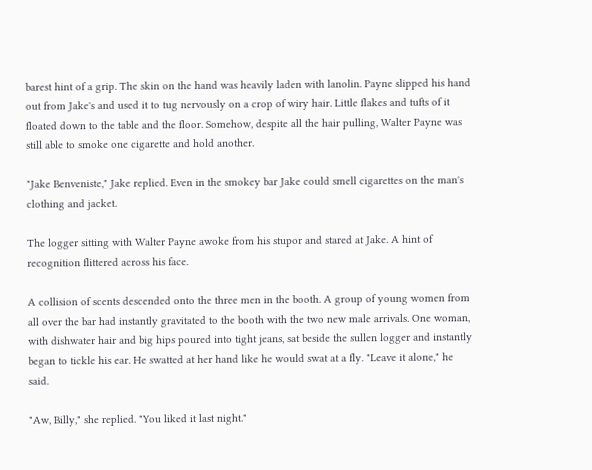barest hint of a grip. The skin on the hand was heavily laden with lanolin. Payne slipped his hand out from Jake's and used it to tug nervously on a crop of wiry hair. Little flakes and tufts of it floated down to the table and the floor. Somehow, despite all the hair pulling, Walter Payne was still able to smoke one cigarette and hold another.

"Jake Benveniste," Jake replied. Even in the smokey bar Jake could smell cigarettes on the man's clothing and jacket.

The logger sitting with Walter Payne awoke from his stupor and stared at Jake. A hint of recognition flittered across his face.

A collision of scents descended onto the three men in the booth. A group of young women from all over the bar had instantly gravitated to the booth with the two new male arrivals. One woman, with dishwater hair and big hips poured into tight jeans, sat beside the sullen logger and instantly began to tickle his ear. He swatted at her hand like he would swat at a fly. "Leave it alone," he said.

"Aw, Billy," she replied. "You liked it last night."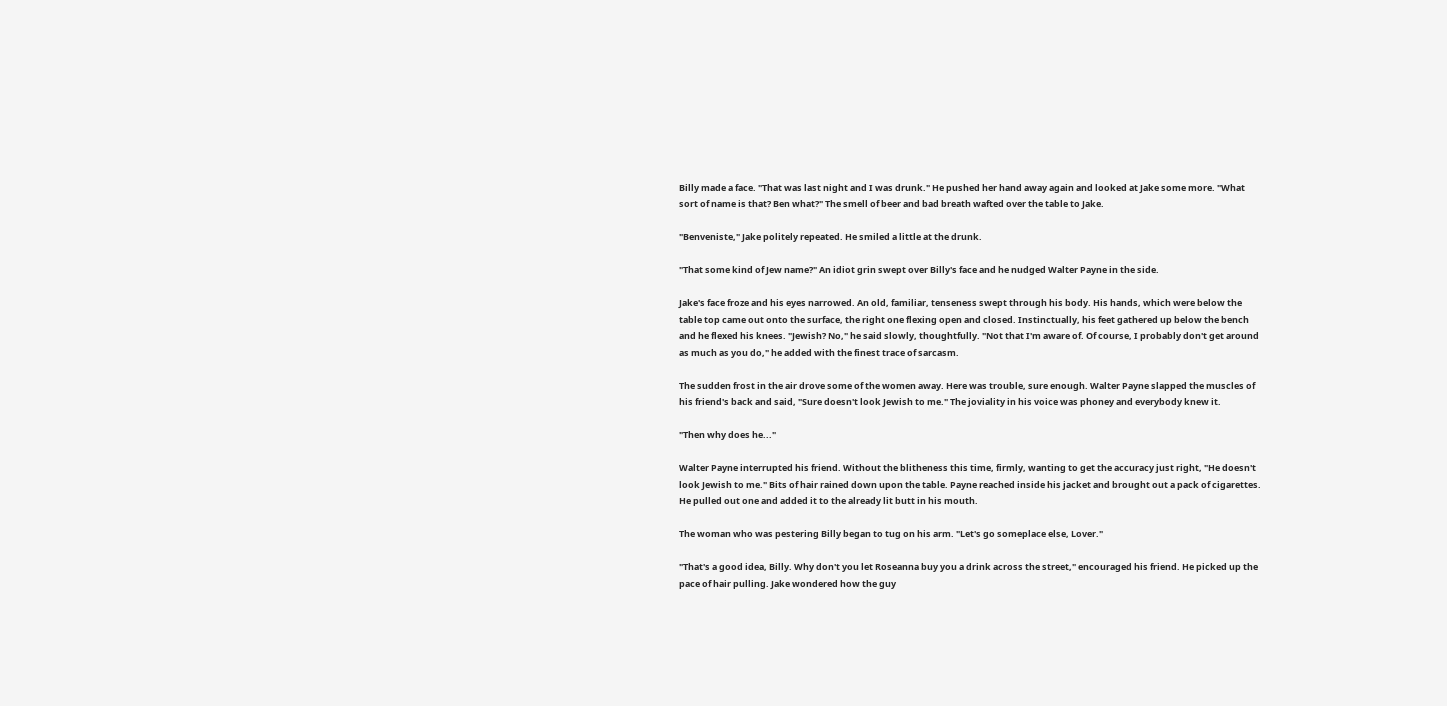Billy made a face. "That was last night and I was drunk." He pushed her hand away again and looked at Jake some more. "What sort of name is that? Ben what?" The smell of beer and bad breath wafted over the table to Jake.

"Benveniste," Jake politely repeated. He smiled a little at the drunk.

"That some kind of Jew name?" An idiot grin swept over Billy's face and he nudged Walter Payne in the side.

Jake's face froze and his eyes narrowed. An old, familiar, tenseness swept through his body. His hands, which were below the table top came out onto the surface, the right one flexing open and closed. Instinctually, his feet gathered up below the bench and he flexed his knees. "Jewish? No," he said slowly, thoughtfully. "Not that I'm aware of. Of course, I probably don't get around as much as you do," he added with the finest trace of sarcasm.

The sudden frost in the air drove some of the women away. Here was trouble, sure enough. Walter Payne slapped the muscles of his friend's back and said, "Sure doesn't look Jewish to me." The joviality in his voice was phoney and everybody knew it.

"Then why does he..."

Walter Payne interrupted his friend. Without the blitheness this time, firmly, wanting to get the accuracy just right, "He doesn't look Jewish to me." Bits of hair rained down upon the table. Payne reached inside his jacket and brought out a pack of cigarettes. He pulled out one and added it to the already lit butt in his mouth.

The woman who was pestering Billy began to tug on his arm. "Let's go someplace else, Lover."

"That's a good idea, Billy. Why don't you let Roseanna buy you a drink across the street," encouraged his friend. He picked up the pace of hair pulling. Jake wondered how the guy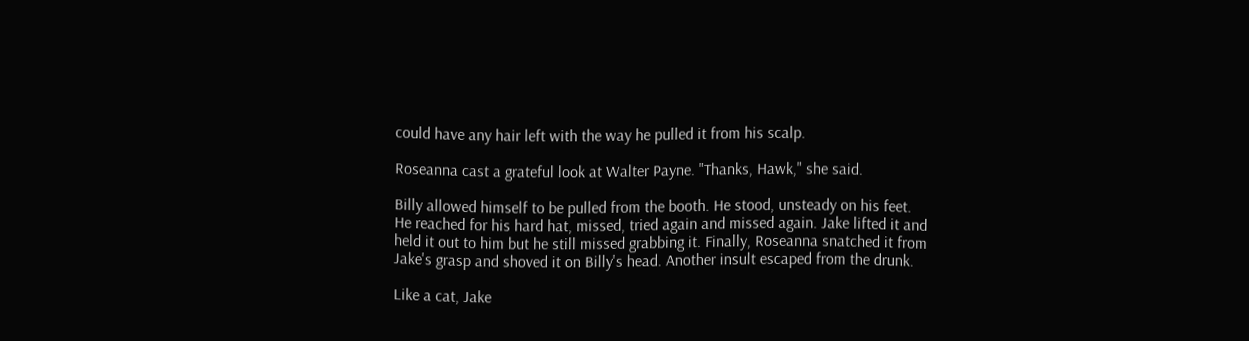could have any hair left with the way he pulled it from his scalp.

Roseanna cast a grateful look at Walter Payne. "Thanks, Hawk," she said.

Billy allowed himself to be pulled from the booth. He stood, unsteady on his feet. He reached for his hard hat, missed, tried again and missed again. Jake lifted it and held it out to him but he still missed grabbing it. Finally, Roseanna snatched it from Jake's grasp and shoved it on Billy's head. Another insult escaped from the drunk.

Like a cat, Jake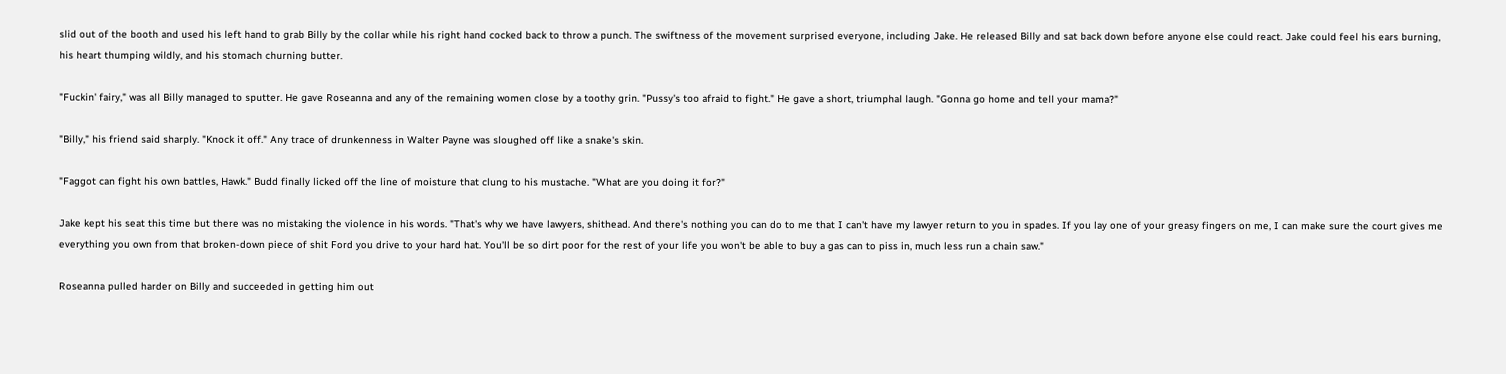slid out of the booth and used his left hand to grab Billy by the collar while his right hand cocked back to throw a punch. The swiftness of the movement surprised everyone, including Jake. He released Billy and sat back down before anyone else could react. Jake could feel his ears burning, his heart thumping wildly, and his stomach churning butter.

"Fuckin' fairy," was all Billy managed to sputter. He gave Roseanna and any of the remaining women close by a toothy grin. "Pussy's too afraid to fight." He gave a short, triumphal laugh. "Gonna go home and tell your mama?"

"Billy," his friend said sharply. "Knock it off." Any trace of drunkenness in Walter Payne was sloughed off like a snake's skin.

"Faggot can fight his own battles, Hawk." Budd finally licked off the line of moisture that clung to his mustache. "What are you doing it for?"

Jake kept his seat this time but there was no mistaking the violence in his words. "That's why we have lawyers, shithead. And there's nothing you can do to me that I can't have my lawyer return to you in spades. If you lay one of your greasy fingers on me, I can make sure the court gives me everything you own from that broken-down piece of shit Ford you drive to your hard hat. You'll be so dirt poor for the rest of your life you won't be able to buy a gas can to piss in, much less run a chain saw."

Roseanna pulled harder on Billy and succeeded in getting him out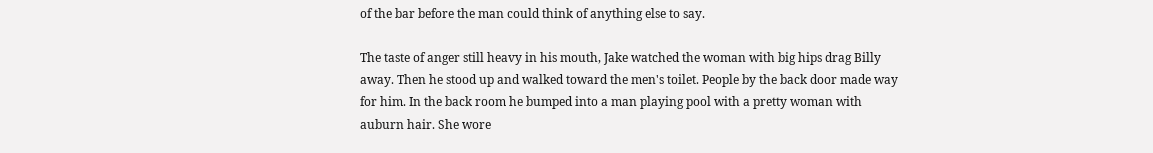of the bar before the man could think of anything else to say.

The taste of anger still heavy in his mouth, Jake watched the woman with big hips drag Billy away. Then he stood up and walked toward the men's toilet. People by the back door made way for him. In the back room he bumped into a man playing pool with a pretty woman with auburn hair. She wore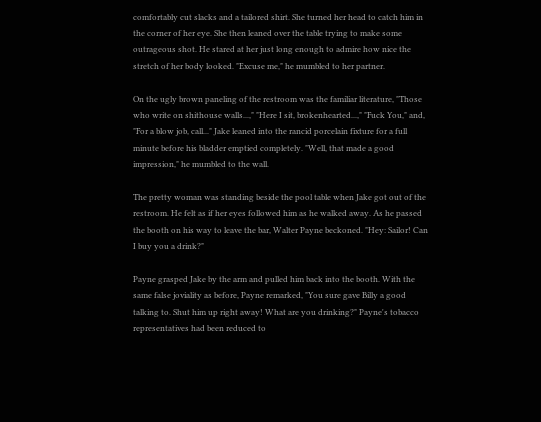comfortably cut slacks and a tailored shirt. She turned her head to catch him in the corner of her eye. She then leaned over the table trying to make some outrageous shot. He stared at her just long enough to admire how nice the stretch of her body looked. "Excuse me," he mumbled to her partner.

On the ugly brown paneling of the restroom was the familiar literature, "Those who write on shithouse walls...," "Here I sit, brokenhearted...," "Fuck You," and, "For a blow job, call..." Jake leaned into the rancid porcelain fixture for a full minute before his bladder emptied completely. "Well, that made a good impression," he mumbled to the wall.

The pretty woman was standing beside the pool table when Jake got out of the restroom. He felt as if her eyes followed him as he walked away. As he passed the booth on his way to leave the bar, Walter Payne beckoned. "Hey: Sailor! Can I buy you a drink?"

Payne grasped Jake by the arm and pulled him back into the booth. With the same false joviality as before, Payne remarked, "You sure gave Billy a good talking to. Shut him up right away! What are you drinking?" Payne's tobacco representatives had been reduced to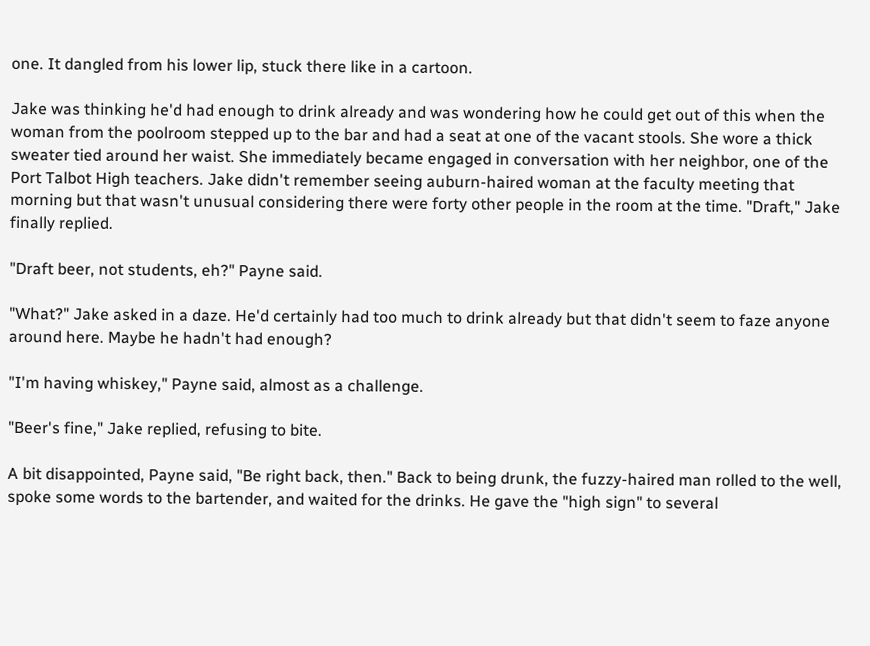one. It dangled from his lower lip, stuck there like in a cartoon.

Jake was thinking he'd had enough to drink already and was wondering how he could get out of this when the woman from the poolroom stepped up to the bar and had a seat at one of the vacant stools. She wore a thick sweater tied around her waist. She immediately became engaged in conversation with her neighbor, one of the Port Talbot High teachers. Jake didn't remember seeing auburn-haired woman at the faculty meeting that morning but that wasn't unusual considering there were forty other people in the room at the time. "Draft," Jake finally replied.

"Draft beer, not students, eh?" Payne said.

"What?" Jake asked in a daze. He'd certainly had too much to drink already but that didn't seem to faze anyone around here. Maybe he hadn't had enough?

"I'm having whiskey," Payne said, almost as a challenge.

"Beer's fine," Jake replied, refusing to bite.

A bit disappointed, Payne said, "Be right back, then." Back to being drunk, the fuzzy-haired man rolled to the well, spoke some words to the bartender, and waited for the drinks. He gave the "high sign" to several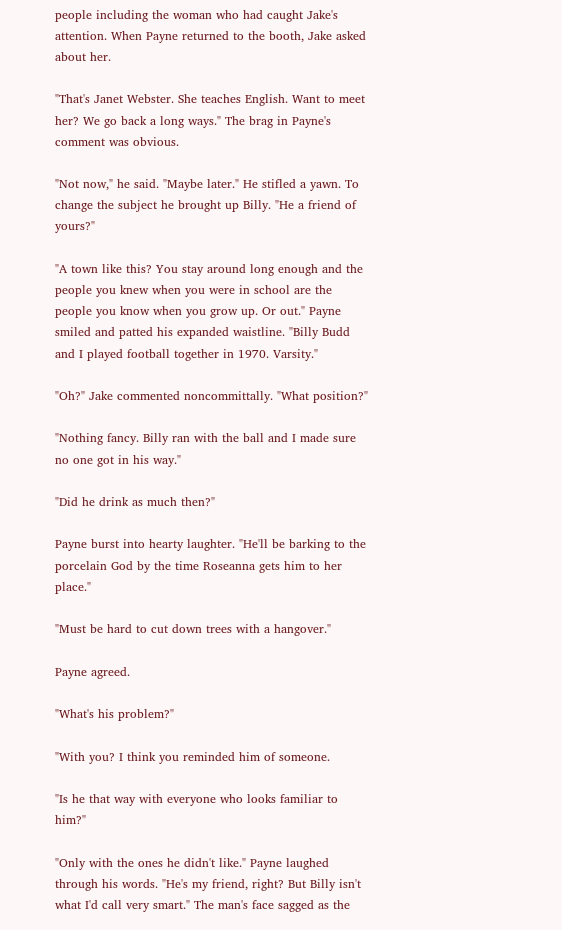people including the woman who had caught Jake's attention. When Payne returned to the booth, Jake asked about her.

"That's Janet Webster. She teaches English. Want to meet her? We go back a long ways." The brag in Payne's comment was obvious.

"Not now," he said. "Maybe later." He stifled a yawn. To change the subject he brought up Billy. "He a friend of yours?"

"A town like this? You stay around long enough and the people you knew when you were in school are the people you know when you grow up. Or out." Payne smiled and patted his expanded waistline. "Billy Budd and I played football together in 1970. Varsity."

"Oh?" Jake commented noncommittally. "What position?"

"Nothing fancy. Billy ran with the ball and I made sure no one got in his way."

"Did he drink as much then?"

Payne burst into hearty laughter. "He'll be barking to the porcelain God by the time Roseanna gets him to her place."

"Must be hard to cut down trees with a hangover."

Payne agreed.

"What's his problem?"

"With you? I think you reminded him of someone.

"Is he that way with everyone who looks familiar to him?"

"Only with the ones he didn't like." Payne laughed through his words. "He's my friend, right? But Billy isn't what I'd call very smart." The man's face sagged as the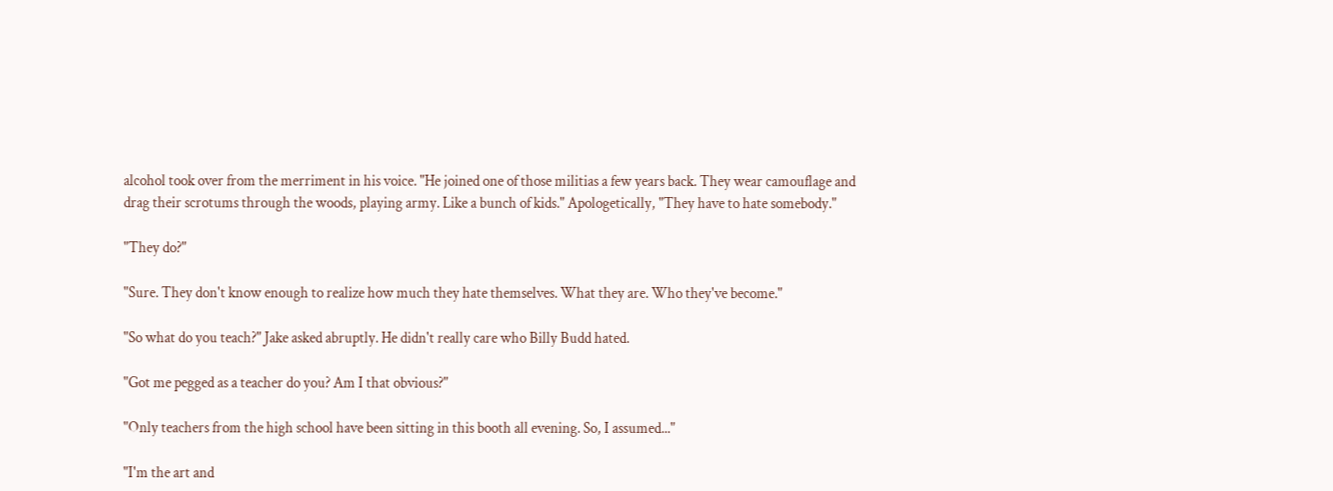alcohol took over from the merriment in his voice. "He joined one of those militias a few years back. They wear camouflage and drag their scrotums through the woods, playing army. Like a bunch of kids." Apologetically, "They have to hate somebody."

"They do?"

"Sure. They don't know enough to realize how much they hate themselves. What they are. Who they've become."

"So what do you teach?" Jake asked abruptly. He didn't really care who Billy Budd hated.

"Got me pegged as a teacher do you? Am I that obvious?"

"Only teachers from the high school have been sitting in this booth all evening. So, I assumed..."

"I'm the art and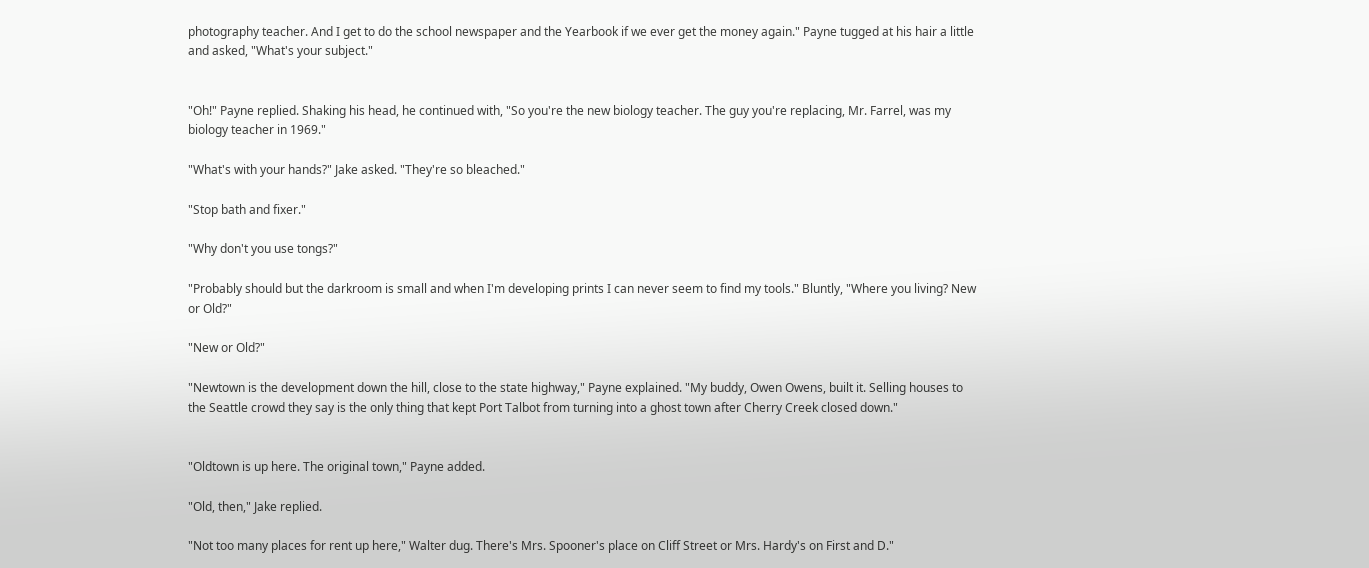photography teacher. And I get to do the school newspaper and the Yearbook if we ever get the money again." Payne tugged at his hair a little and asked, "What's your subject."


"Oh!" Payne replied. Shaking his head, he continued with, "So you're the new biology teacher. The guy you're replacing, Mr. Farrel, was my biology teacher in 1969."

"What's with your hands?" Jake asked. "They're so bleached."

"Stop bath and fixer."

"Why don't you use tongs?"

"Probably should but the darkroom is small and when I'm developing prints I can never seem to find my tools." Bluntly, "Where you living? New or Old?"

"New or Old?"

"Newtown is the development down the hill, close to the state highway," Payne explained. "My buddy, Owen Owens, built it. Selling houses to the Seattle crowd they say is the only thing that kept Port Talbot from turning into a ghost town after Cherry Creek closed down."


"Oldtown is up here. The original town," Payne added.

"Old, then," Jake replied.

"Not too many places for rent up here," Walter dug. There's Mrs. Spooner's place on Cliff Street or Mrs. Hardy's on First and D."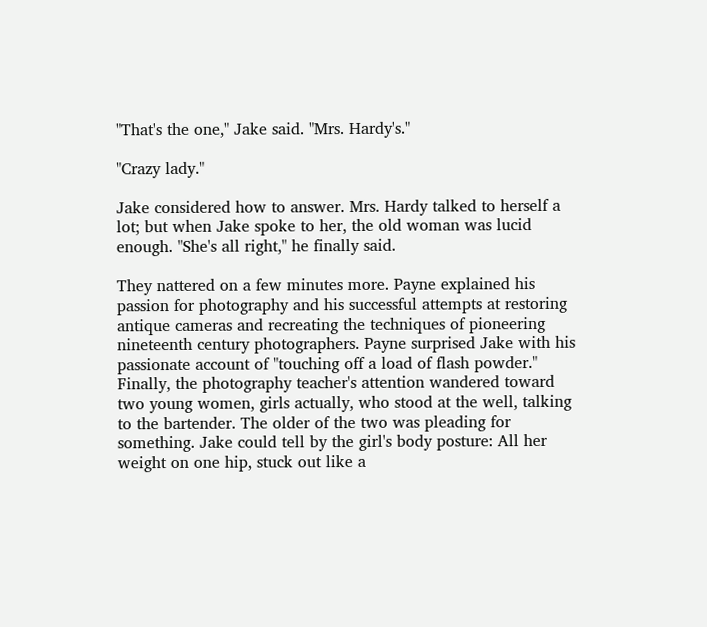"That's the one," Jake said. "Mrs. Hardy's."

"Crazy lady."

Jake considered how to answer. Mrs. Hardy talked to herself a lot; but when Jake spoke to her, the old woman was lucid enough. "She's all right," he finally said.

They nattered on a few minutes more. Payne explained his passion for photography and his successful attempts at restoring antique cameras and recreating the techniques of pioneering nineteenth century photographers. Payne surprised Jake with his passionate account of "touching off a load of flash powder." Finally, the photography teacher's attention wandered toward two young women, girls actually, who stood at the well, talking to the bartender. The older of the two was pleading for something. Jake could tell by the girl's body posture: All her weight on one hip, stuck out like a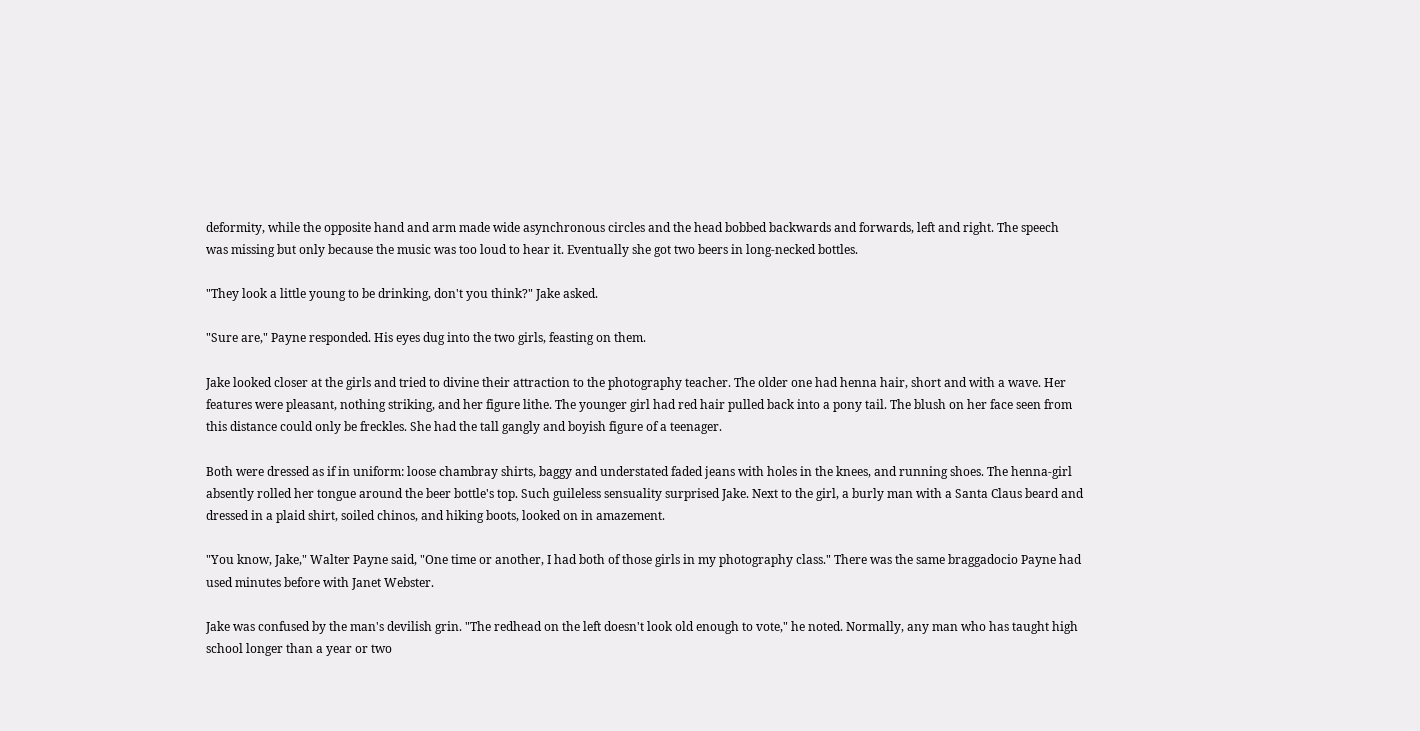deformity, while the opposite hand and arm made wide asynchronous circles and the head bobbed backwards and forwards, left and right. The speech was missing but only because the music was too loud to hear it. Eventually she got two beers in long-necked bottles.

"They look a little young to be drinking, don't you think?" Jake asked.

"Sure are," Payne responded. His eyes dug into the two girls, feasting on them.

Jake looked closer at the girls and tried to divine their attraction to the photography teacher. The older one had henna hair, short and with a wave. Her features were pleasant, nothing striking, and her figure lithe. The younger girl had red hair pulled back into a pony tail. The blush on her face seen from this distance could only be freckles. She had the tall gangly and boyish figure of a teenager.

Both were dressed as if in uniform: loose chambray shirts, baggy and understated faded jeans with holes in the knees, and running shoes. The henna-girl absently rolled her tongue around the beer bottle's top. Such guileless sensuality surprised Jake. Next to the girl, a burly man with a Santa Claus beard and dressed in a plaid shirt, soiled chinos, and hiking boots, looked on in amazement.

"You know, Jake," Walter Payne said, "One time or another, I had both of those girls in my photography class." There was the same braggadocio Payne had used minutes before with Janet Webster.

Jake was confused by the man's devilish grin. "The redhead on the left doesn't look old enough to vote," he noted. Normally, any man who has taught high school longer than a year or two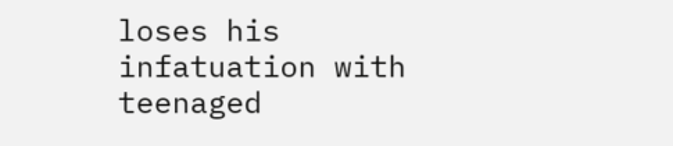loses his infatuation with teenaged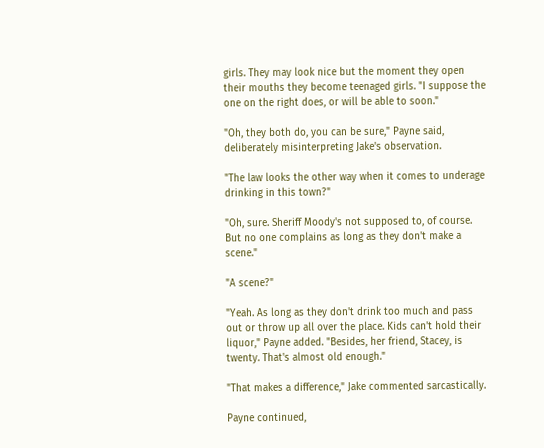girls. They may look nice but the moment they open their mouths they become teenaged girls. "I suppose the one on the right does, or will be able to soon."

"Oh, they both do, you can be sure," Payne said, deliberately misinterpreting Jake's observation.

"The law looks the other way when it comes to underage drinking in this town?"

"Oh, sure. Sheriff Moody's not supposed to, of course. But no one complains as long as they don't make a scene."

"A scene?"

"Yeah. As long as they don't drink too much and pass out or throw up all over the place. Kids can't hold their liquor," Payne added. "Besides, her friend, Stacey, is twenty. That's almost old enough."

"That makes a difference," Jake commented sarcastically.

Payne continued,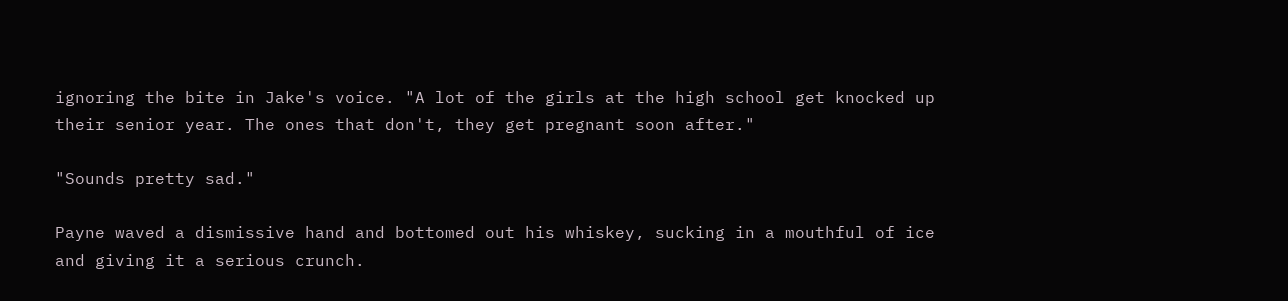ignoring the bite in Jake's voice. "A lot of the girls at the high school get knocked up their senior year. The ones that don't, they get pregnant soon after."

"Sounds pretty sad."

Payne waved a dismissive hand and bottomed out his whiskey, sucking in a mouthful of ice and giving it a serious crunch.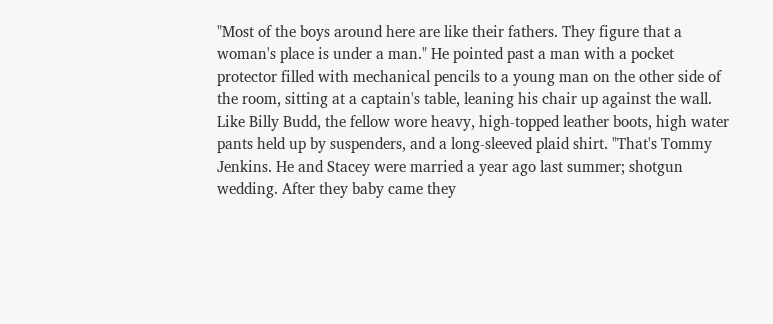"Most of the boys around here are like their fathers. They figure that a woman's place is under a man." He pointed past a man with a pocket protector filled with mechanical pencils to a young man on the other side of the room, sitting at a captain's table, leaning his chair up against the wall. Like Billy Budd, the fellow wore heavy, high-topped leather boots, high water pants held up by suspenders, and a long-sleeved plaid shirt. "That's Tommy Jenkins. He and Stacey were married a year ago last summer; shotgun wedding. After they baby came they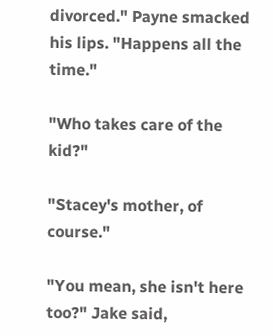divorced." Payne smacked his lips. "Happens all the time."

"Who takes care of the kid?"

"Stacey's mother, of course."

"You mean, she isn't here too?" Jake said,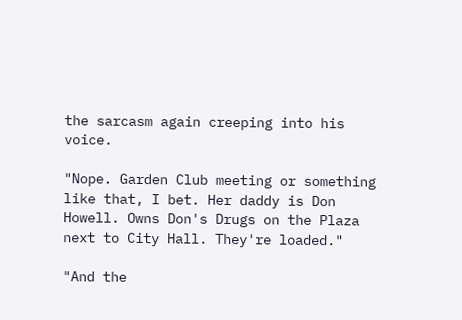the sarcasm again creeping into his voice.

"Nope. Garden Club meeting or something like that, I bet. Her daddy is Don Howell. Owns Don's Drugs on the Plaza next to City Hall. They're loaded."

"And the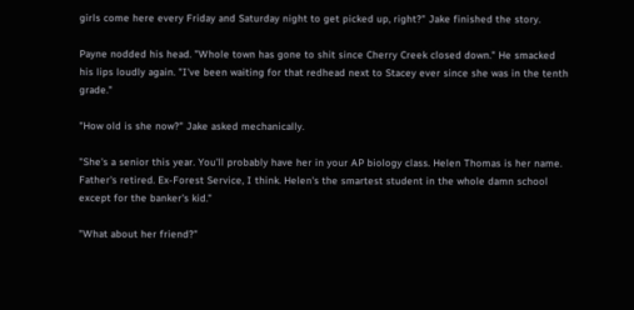girls come here every Friday and Saturday night to get picked up, right?" Jake finished the story.

Payne nodded his head. "Whole town has gone to shit since Cherry Creek closed down." He smacked his lips loudly again. "I've been waiting for that redhead next to Stacey ever since she was in the tenth grade."

"How old is she now?" Jake asked mechanically.

"She's a senior this year. You'll probably have her in your AP biology class. Helen Thomas is her name. Father's retired. Ex-Forest Service, I think. Helen's the smartest student in the whole damn school except for the banker's kid."

"What about her friend?"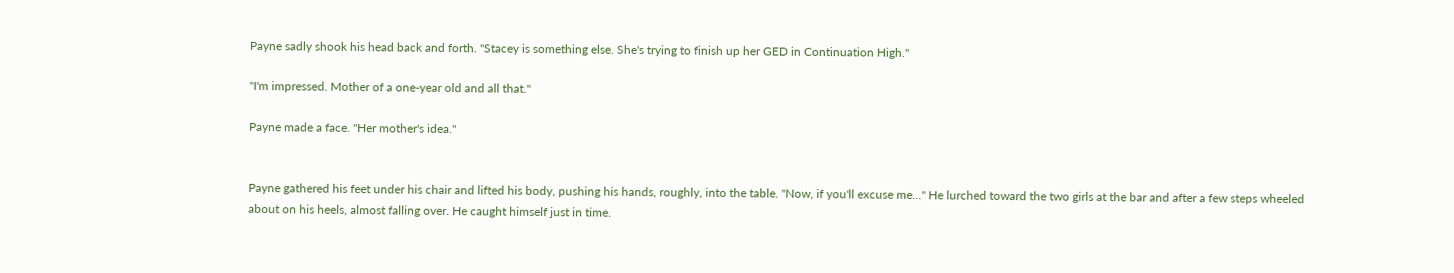Payne sadly shook his head back and forth. "Stacey is something else. She's trying to finish up her GED in Continuation High."

"I'm impressed. Mother of a one-year old and all that."

Payne made a face. "Her mother's idea."


Payne gathered his feet under his chair and lifted his body, pushing his hands, roughly, into the table. "Now, if you'll excuse me..." He lurched toward the two girls at the bar and after a few steps wheeled about on his heels, almost falling over. He caught himself just in time.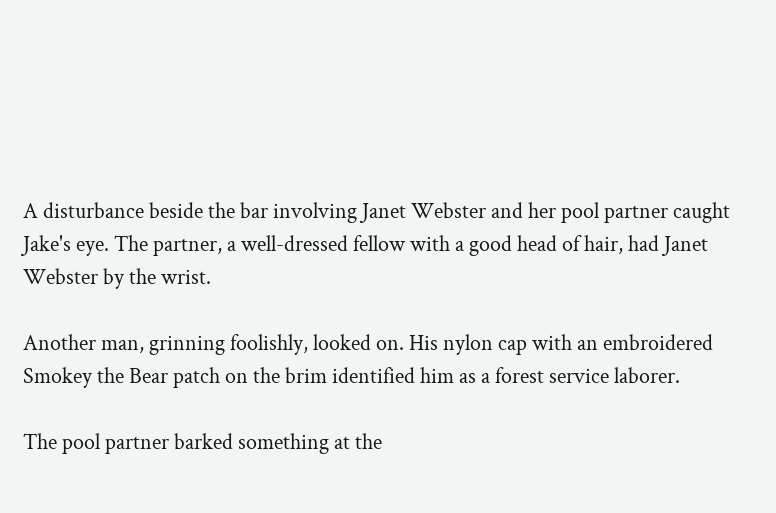A disturbance beside the bar involving Janet Webster and her pool partner caught Jake's eye. The partner, a well-dressed fellow with a good head of hair, had Janet Webster by the wrist.

Another man, grinning foolishly, looked on. His nylon cap with an embroidered Smokey the Bear patch on the brim identified him as a forest service laborer.

The pool partner barked something at the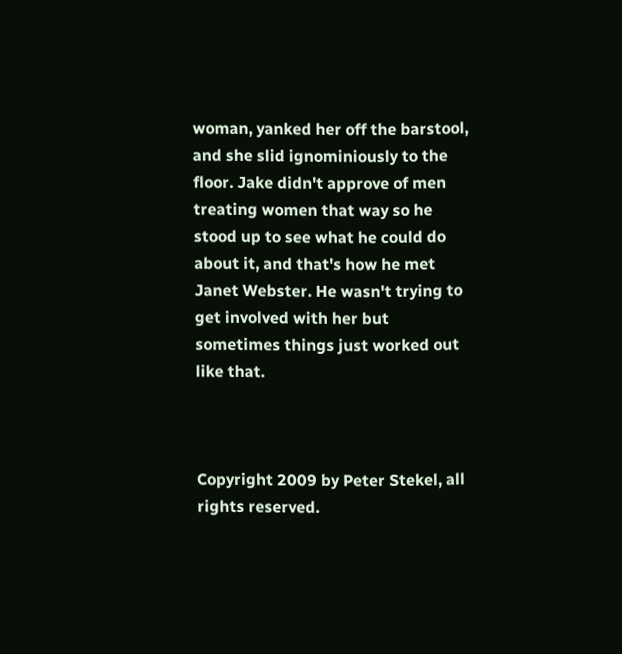woman, yanked her off the barstool, and she slid ignominiously to the floor. Jake didn't approve of men treating women that way so he stood up to see what he could do about it, and that's how he met Janet Webster. He wasn't trying to get involved with her but sometimes things just worked out like that.



Copyright 2009 by Peter Stekel, all rights reserved.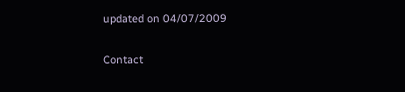updated on 04/07/2009

Contact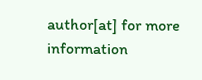author[at] for more information